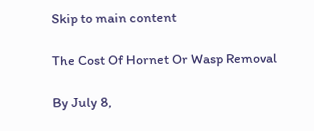Skip to main content

The Cost Of Hornet Or Wasp Removal

By July 8,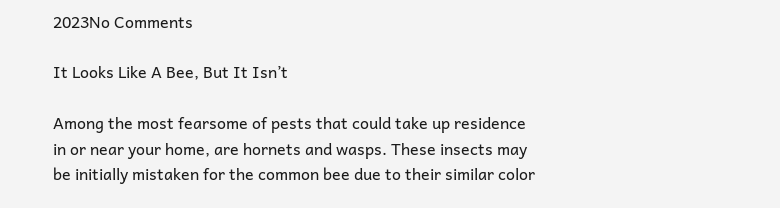2023No Comments

It Looks Like A Bee, But It Isn’t

Among the most fearsome of pests that could take up residence in or near your home, are hornets and wasps. These insects may be initially mistaken for the common bee due to their similar color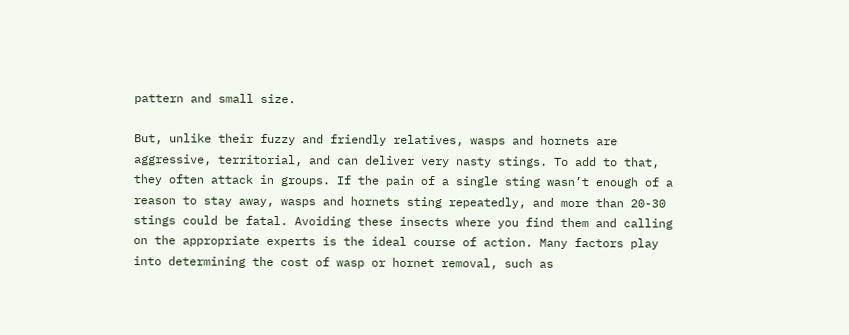pattern and small size.

But, unlike their fuzzy and friendly relatives, wasps and hornets are aggressive, territorial, and can deliver very nasty stings. To add to that, they often attack in groups. If the pain of a single sting wasn’t enough of a reason to stay away, wasps and hornets sting repeatedly, and more than 20-30 stings could be fatal. Avoiding these insects where you find them and calling on the appropriate experts is the ideal course of action. Many factors play into determining the cost of wasp or hornet removal, such as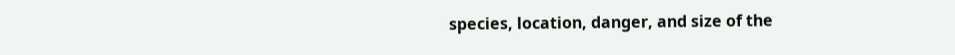species, location, danger, and size of the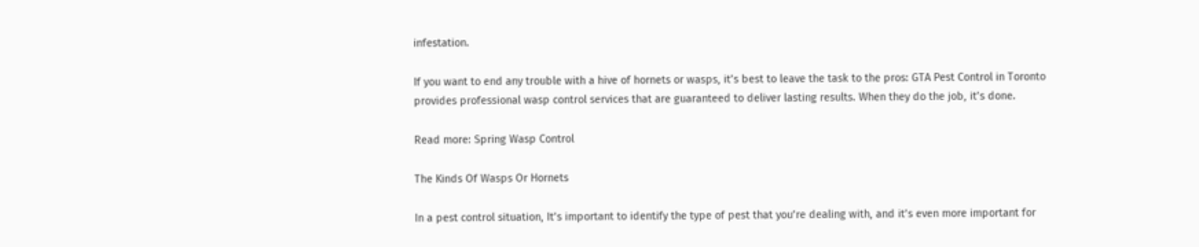infestation.

If you want to end any trouble with a hive of hornets or wasps, it’s best to leave the task to the pros: GTA Pest Control in Toronto provides professional wasp control services that are guaranteed to deliver lasting results. When they do the job, it’s done.

Read more: Spring Wasp Control

The Kinds Of Wasps Or Hornets

In a pest control situation, It’s important to identify the type of pest that you’re dealing with, and it’s even more important for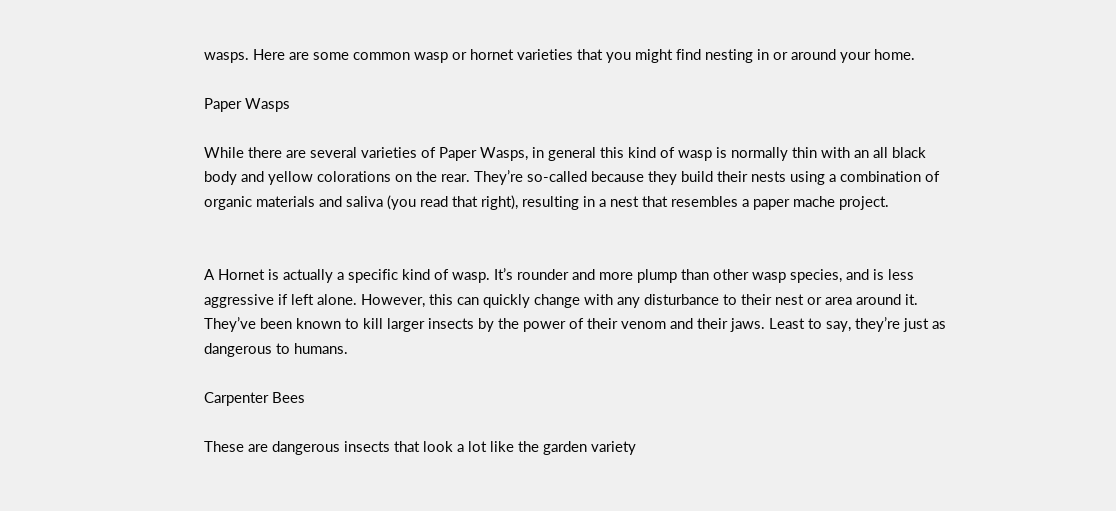wasps. Here are some common wasp or hornet varieties that you might find nesting in or around your home.

Paper Wasps

While there are several varieties of Paper Wasps, in general this kind of wasp is normally thin with an all black body and yellow colorations on the rear. They’re so-called because they build their nests using a combination of organic materials and saliva (you read that right), resulting in a nest that resembles a paper mache project.


A Hornet is actually a specific kind of wasp. It’s rounder and more plump than other wasp species, and is less aggressive if left alone. However, this can quickly change with any disturbance to their nest or area around it. They’ve been known to kill larger insects by the power of their venom and their jaws. Least to say, they’re just as dangerous to humans.

Carpenter Bees

These are dangerous insects that look a lot like the garden variety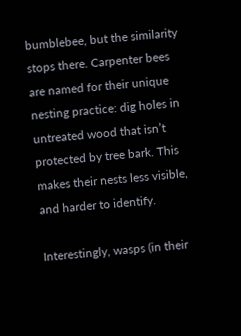bumblebee, but the similarity stops there. Carpenter bees are named for their unique nesting practice: dig holes in untreated wood that isn’t protected by tree bark. This makes their nests less visible, and harder to identify.

Interestingly, wasps (in their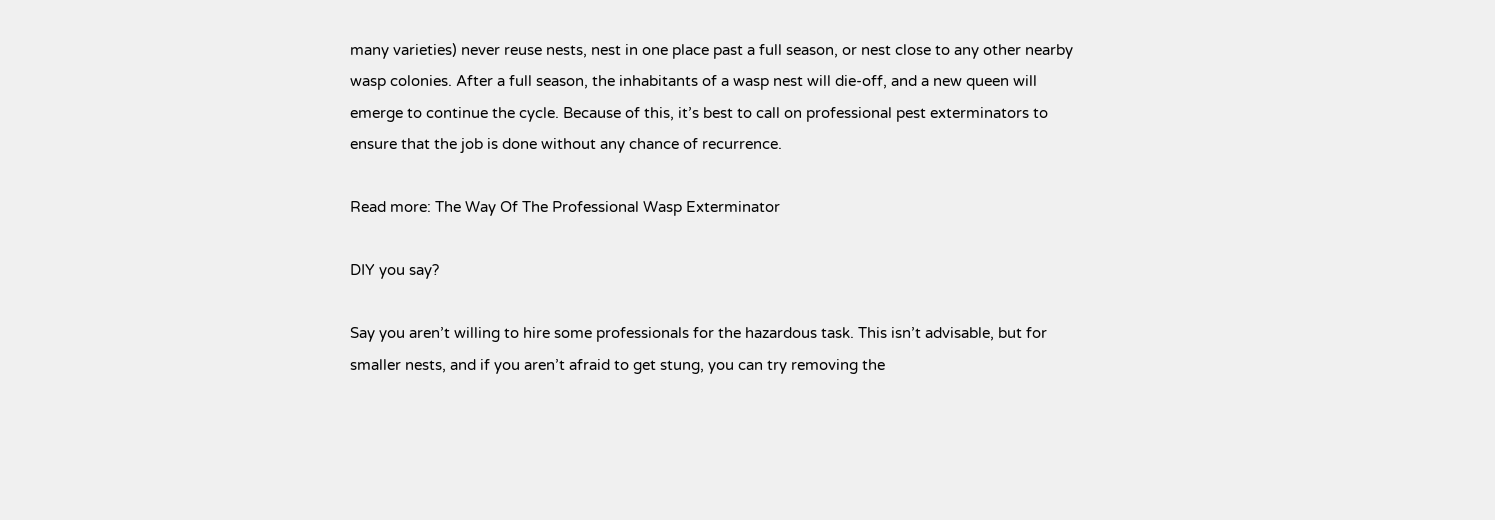many varieties) never reuse nests, nest in one place past a full season, or nest close to any other nearby wasp colonies. After a full season, the inhabitants of a wasp nest will die-off, and a new queen will emerge to continue the cycle. Because of this, it’s best to call on professional pest exterminators to ensure that the job is done without any chance of recurrence.

Read more: The Way Of The Professional Wasp Exterminator

DIY you say?

Say you aren’t willing to hire some professionals for the hazardous task. This isn’t advisable, but for smaller nests, and if you aren’t afraid to get stung, you can try removing the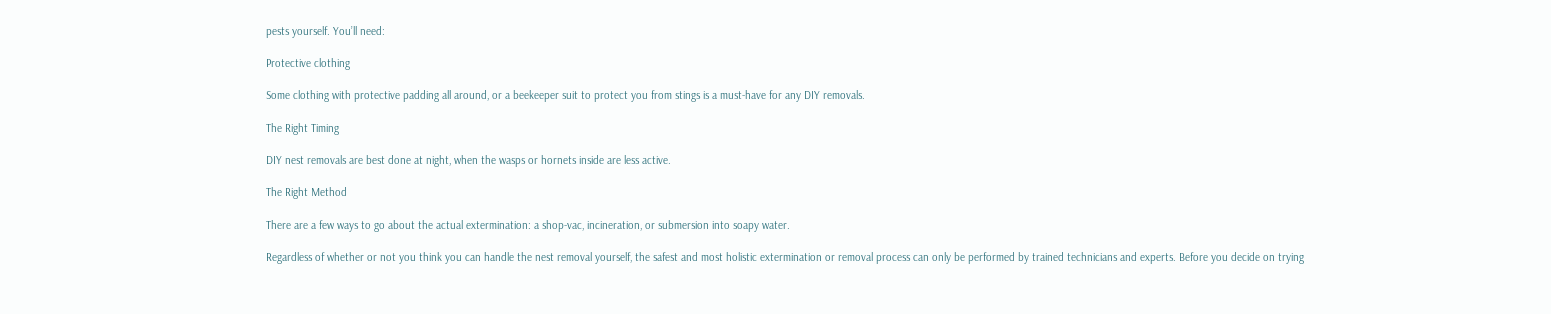pests yourself. You’ll need:

Protective clothing

Some clothing with protective padding all around, or a beekeeper suit to protect you from stings is a must-have for any DIY removals.

The Right Timing

DIY nest removals are best done at night, when the wasps or hornets inside are less active.

The Right Method

There are a few ways to go about the actual extermination: a shop-vac, incineration, or submersion into soapy water.

Regardless of whether or not you think you can handle the nest removal yourself, the safest and most holistic extermination or removal process can only be performed by trained technicians and experts. Before you decide on trying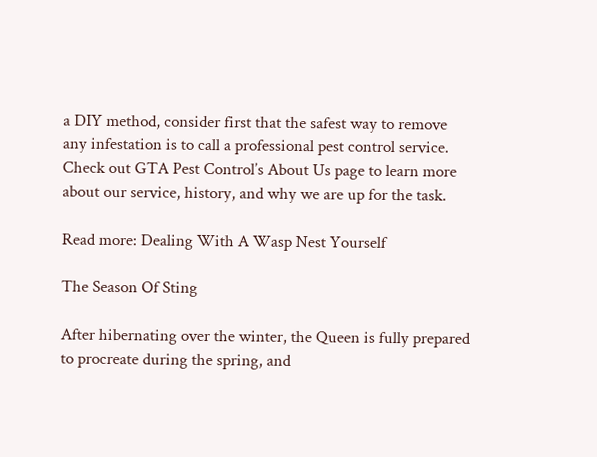a DIY method, consider first that the safest way to remove any infestation is to call a professional pest control service. Check out GTA Pest Control’s About Us page to learn more about our service, history, and why we are up for the task.

Read more: Dealing With A Wasp Nest Yourself

The Season Of Sting

After hibernating over the winter, the Queen is fully prepared to procreate during the spring, and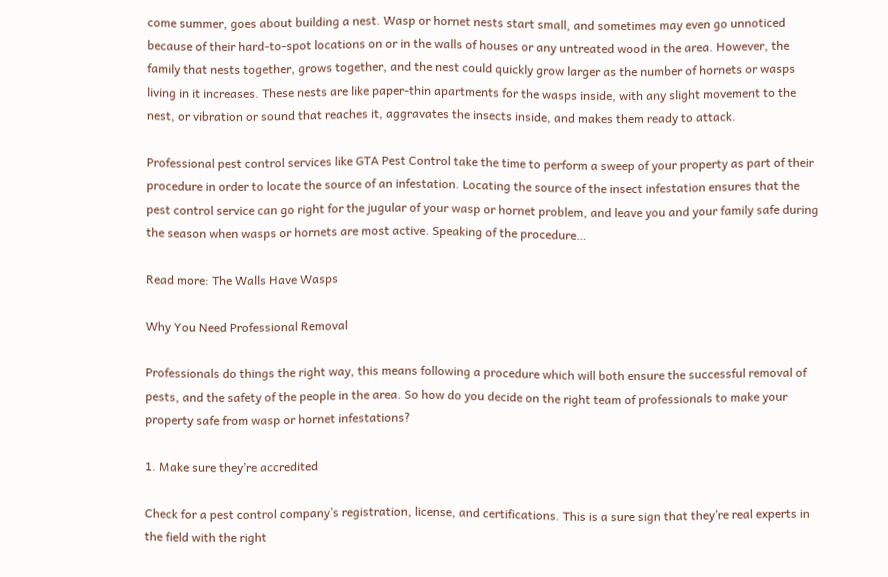come summer, goes about building a nest. Wasp or hornet nests start small, and sometimes may even go unnoticed because of their hard-to-spot locations on or in the walls of houses or any untreated wood in the area. However, the family that nests together, grows together, and the nest could quickly grow larger as the number of hornets or wasps living in it increases. These nests are like paper-thin apartments for the wasps inside, with any slight movement to the nest, or vibration or sound that reaches it, aggravates the insects inside, and makes them ready to attack.

Professional pest control services like GTA Pest Control take the time to perform a sweep of your property as part of their procedure in order to locate the source of an infestation. Locating the source of the insect infestation ensures that the pest control service can go right for the jugular of your wasp or hornet problem, and leave you and your family safe during the season when wasps or hornets are most active. Speaking of the procedure…

Read more: The Walls Have Wasps

Why You Need Professional Removal

Professionals do things the right way, this means following a procedure which will both ensure the successful removal of pests, and the safety of the people in the area. So how do you decide on the right team of professionals to make your property safe from wasp or hornet infestations?

1. Make sure they’re accredited

Check for a pest control company’s registration, license, and certifications. This is a sure sign that they’re real experts in the field with the right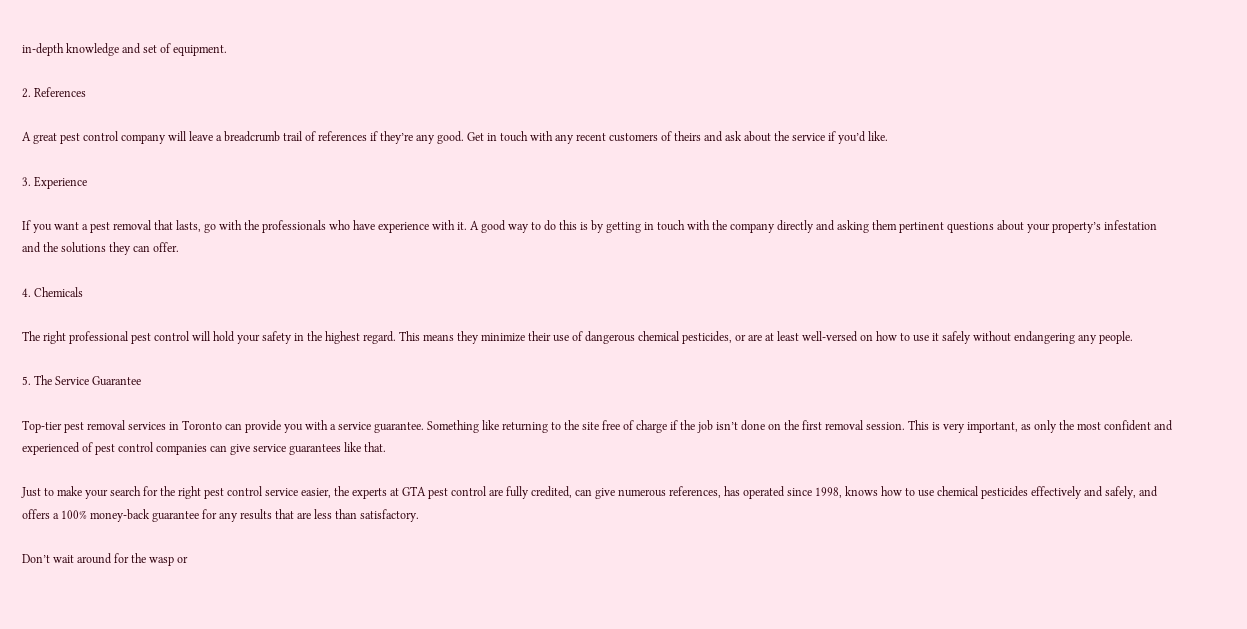in-depth knowledge and set of equipment.

2. References

A great pest control company will leave a breadcrumb trail of references if they’re any good. Get in touch with any recent customers of theirs and ask about the service if you’d like.

3. Experience

If you want a pest removal that lasts, go with the professionals who have experience with it. A good way to do this is by getting in touch with the company directly and asking them pertinent questions about your property’s infestation and the solutions they can offer.

4. Chemicals

The right professional pest control will hold your safety in the highest regard. This means they minimize their use of dangerous chemical pesticides, or are at least well-versed on how to use it safely without endangering any people.

5. The Service Guarantee

Top-tier pest removal services in Toronto can provide you with a service guarantee. Something like returning to the site free of charge if the job isn’t done on the first removal session. This is very important, as only the most confident and experienced of pest control companies can give service guarantees like that.

Just to make your search for the right pest control service easier, the experts at GTA pest control are fully credited, can give numerous references, has operated since 1998, knows how to use chemical pesticides effectively and safely, and offers a 100% money-back guarantee for any results that are less than satisfactory.

Don’t wait around for the wasp or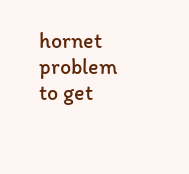hornet problem to get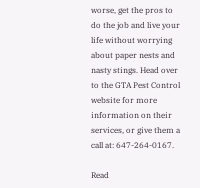worse, get the pros to do the job and live your life without worrying about paper nests and nasty stings. Head over to the GTA Pest Control website for more information on their services, or give them a call at: 647-264-0167.

Read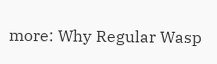more: Why Regular Wasp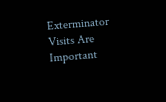Exterminator Visits Are Important